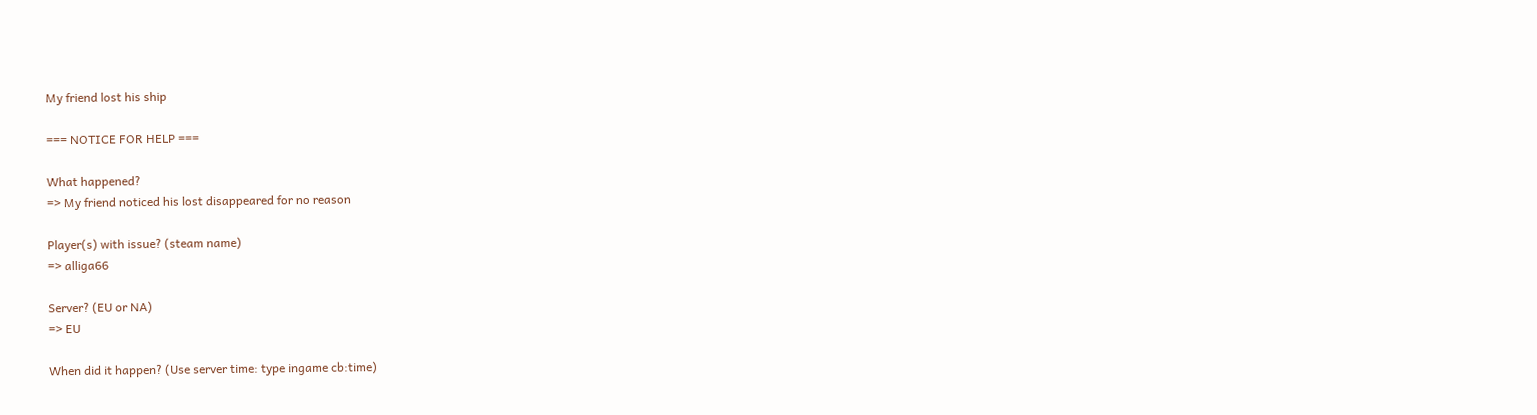My friend lost his ship

=== NOTICE FOR HELP ===

What happened?
=> My friend noticed his lost disappeared for no reason

Player(s) with issue? (steam name)
=> alliga66

Server? (EU or NA)
=> EU

When did it happen? (Use server time: type ingame cb:time)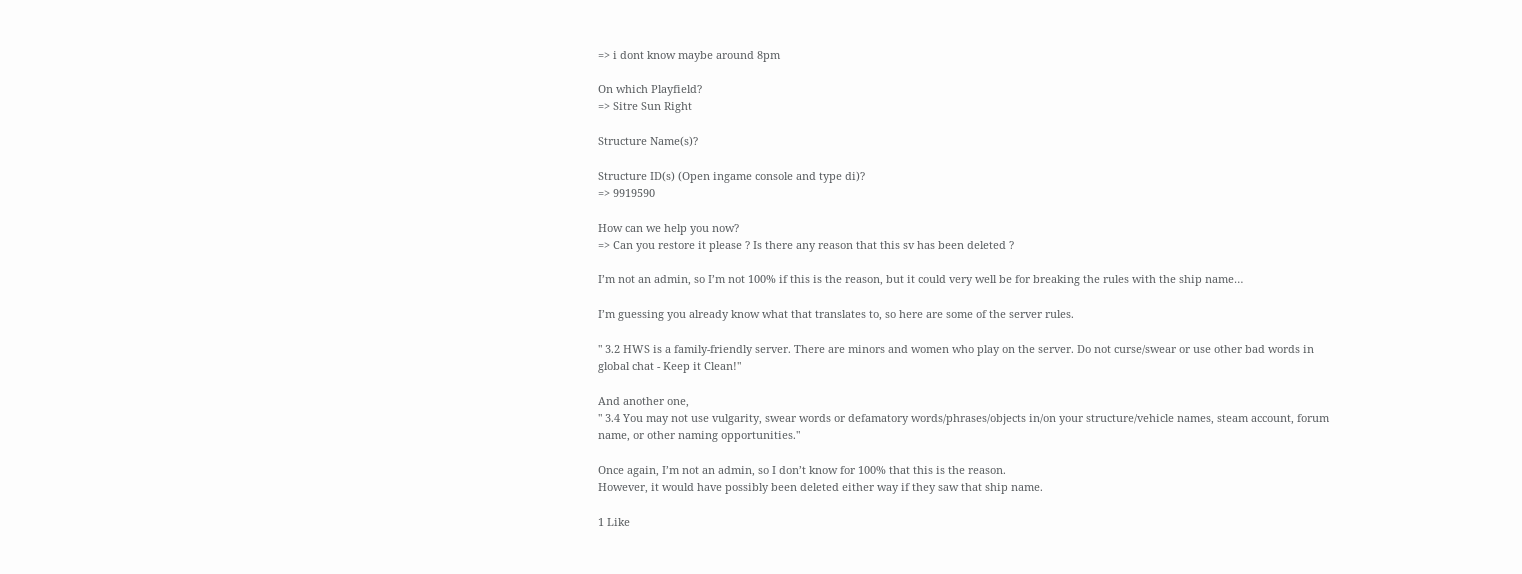=> i dont know maybe around 8pm

On which Playfield?
=> Sitre Sun Right

Structure Name(s)?

Structure ID(s) (Open ingame console and type di)?
=> 9919590

How can we help you now?
=> Can you restore it please ? Is there any reason that this sv has been deleted ?

I’m not an admin, so I’m not 100% if this is the reason, but it could very well be for breaking the rules with the ship name…

I’m guessing you already know what that translates to, so here are some of the server rules.

" 3.2 HWS is a family-friendly server. There are minors and women who play on the server. Do not curse/swear or use other bad words in global chat - Keep it Clean!"

And another one,
" 3.4 You may not use vulgarity, swear words or defamatory words/phrases/objects in/on your structure/vehicle names, steam account, forum name, or other naming opportunities."

Once again, I’m not an admin, so I don’t know for 100% that this is the reason.
However, it would have possibly been deleted either way if they saw that ship name.

1 Like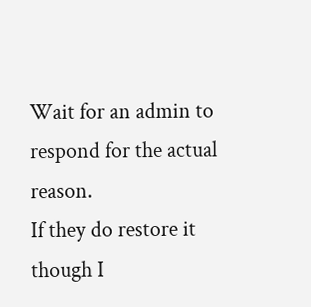Wait for an admin to respond for the actual reason.
If they do restore it though I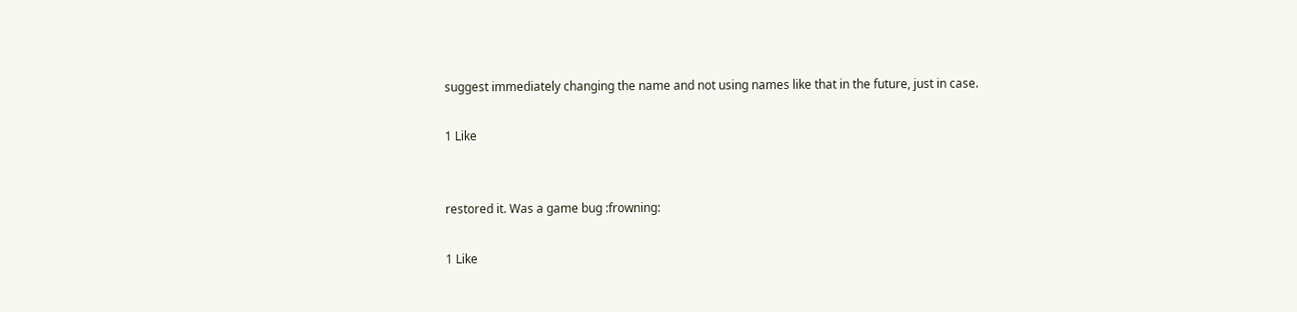suggest immediately changing the name and not using names like that in the future, just in case.

1 Like


restored it. Was a game bug :frowning:

1 Like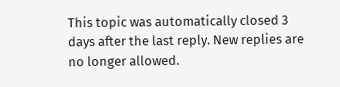This topic was automatically closed 3 days after the last reply. New replies are no longer allowed.